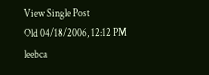View Single Post
Old 04/18/2006, 12:12 PM
leebca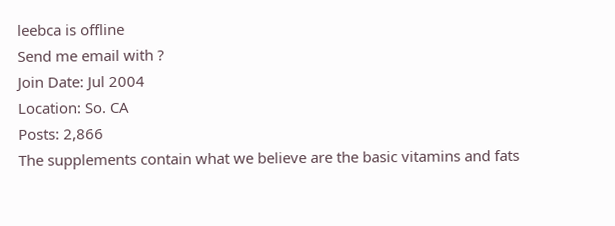leebca is offline
Send me email with ?
Join Date: Jul 2004
Location: So. CA
Posts: 2,866
The supplements contain what we believe are the basic vitamins and fats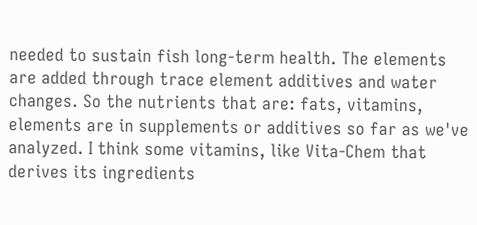needed to sustain fish long-term health. The elements are added through trace element additives and water changes. So the nutrients that are: fats, vitamins, elements are in supplements or additives so far as we've analyzed. I think some vitamins, like Vita-Chem that derives its ingredients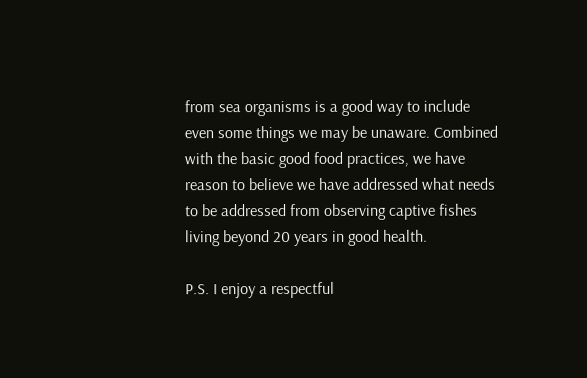from sea organisms is a good way to include even some things we may be unaware. Combined with the basic good food practices, we have reason to believe we have addressed what needs to be addressed from observing captive fishes living beyond 20 years in good health.

P.S. I enjoy a respectful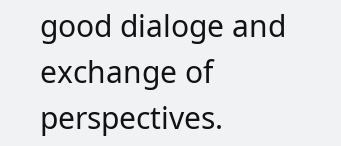good dialoge and exchange of perspectives.